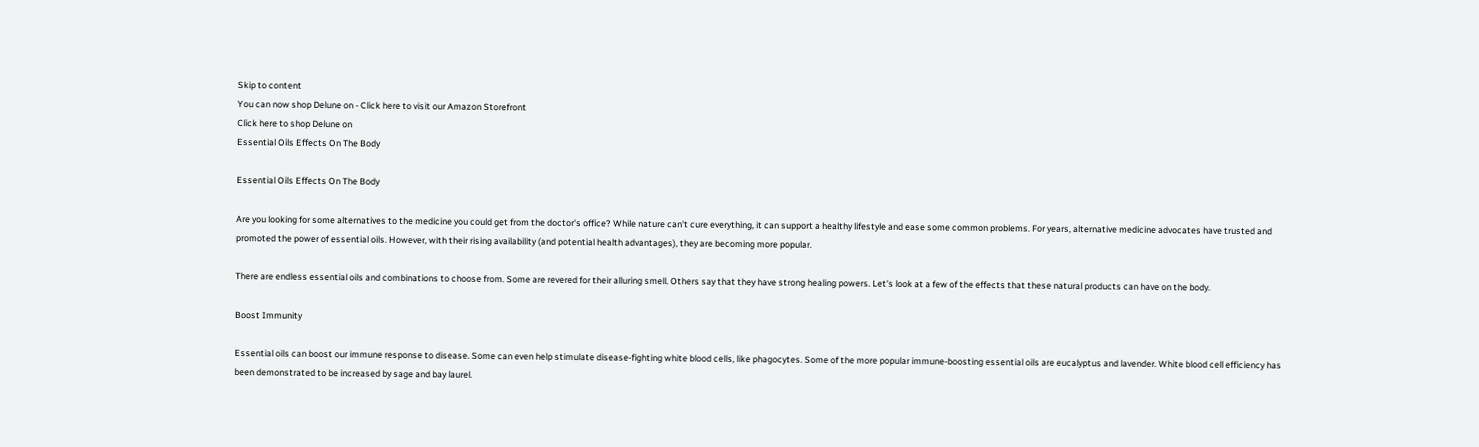Skip to content
You can now shop Delune on - Click here to visit our Amazon Storefront
Click here to shop Delune on
Essential Oils Effects On The Body

Essential Oils Effects On The Body

Are you looking for some alternatives to the medicine you could get from the doctor's office? While nature can't cure everything, it can support a healthy lifestyle and ease some common problems. For years, alternative medicine advocates have trusted and promoted the power of essential oils. However, with their rising availability (and potential health advantages), they are becoming more popular.

There are endless essential oils and combinations to choose from. Some are revered for their alluring smell. Others say that they have strong healing powers. Let's look at a few of the effects that these natural products can have on the body.

Boost Immunity

Essential oils can boost our immune response to disease. Some can even help stimulate disease-fighting white blood cells, like phagocytes. Some of the more popular immune-boosting essential oils are eucalyptus and lavender. White blood cell efficiency has been demonstrated to be increased by sage and bay laurel.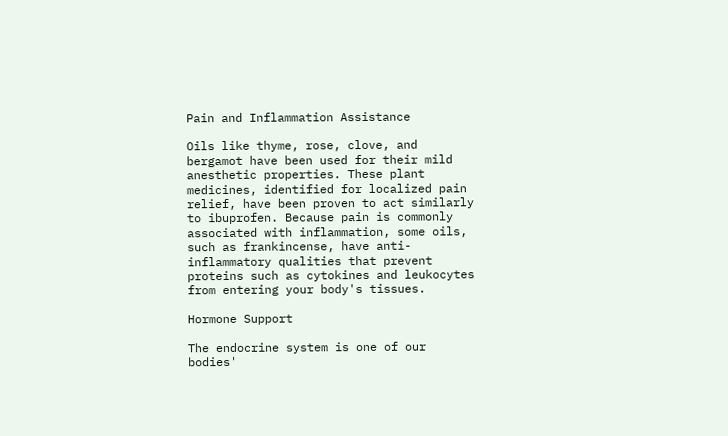Pain and Inflammation Assistance

Oils like thyme, rose, clove, and bergamot have been used for their mild anesthetic properties. These plant medicines, identified for localized pain relief, have been proven to act similarly to ibuprofen. Because pain is commonly associated with inflammation, some oils, such as frankincense, have anti-inflammatory qualities that prevent proteins such as cytokines and leukocytes from entering your body's tissues.

Hormone Support

The endocrine system is one of our bodies'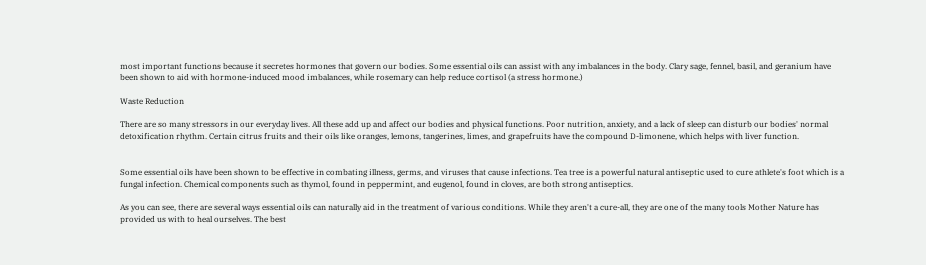most important functions because it secretes hormones that govern our bodies. Some essential oils can assist with any imbalances in the body. Clary sage, fennel, basil, and geranium have been shown to aid with hormone-induced mood imbalances, while rosemary can help reduce cortisol (a stress hormone.)

Waste Reduction

There are so many stressors in our everyday lives. All these add up and affect our bodies and physical functions. Poor nutrition, anxiety, and a lack of sleep can disturb our bodies' normal detoxification rhythm. Certain citrus fruits and their oils like oranges, lemons, tangerines, limes, and grapefruits have the compound D-limonene, which helps with liver function.


Some essential oils have been shown to be effective in combating illness, germs, and viruses that cause infections. Tea tree is a powerful natural antiseptic used to cure athlete's foot which is a fungal infection. Chemical components such as thymol, found in peppermint, and eugenol, found in cloves, are both strong antiseptics.

As you can see, there are several ways essential oils can naturally aid in the treatment of various conditions. While they aren't a cure-all, they are one of the many tools Mother Nature has provided us with to heal ourselves. The best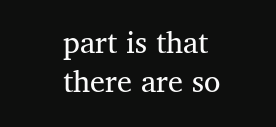part is that there are so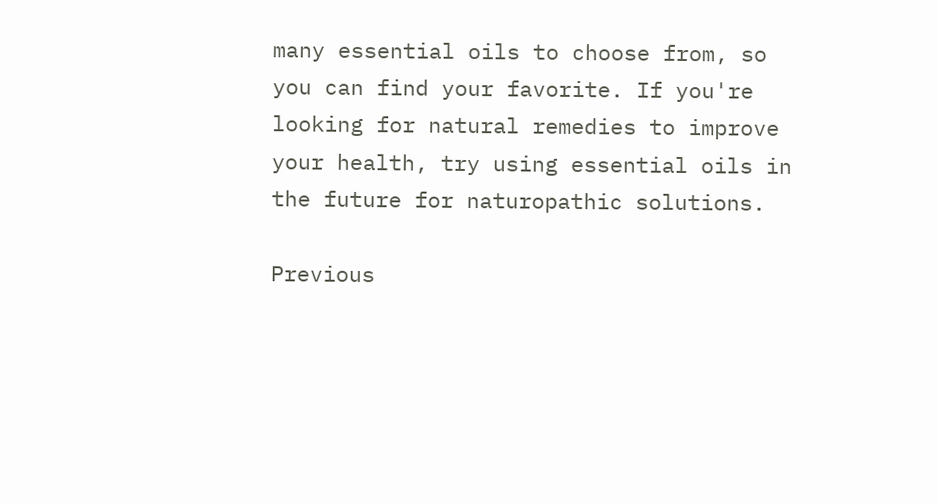many essential oils to choose from, so you can find your favorite. If you're looking for natural remedies to improve your health, try using essential oils in the future for naturopathic solutions.

Previous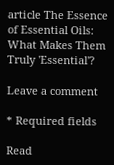article The Essence of Essential Oils: What Makes Them Truly 'Essential'?

Leave a comment

* Required fields

Read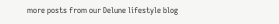more posts from our Delune lifestyle blog